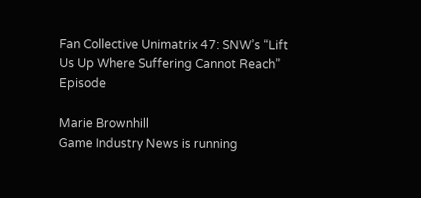Fan Collective Unimatrix 47: SNW’s “Lift Us Up Where Suffering Cannot Reach” Episode

Marie Brownhill
Game Industry News is running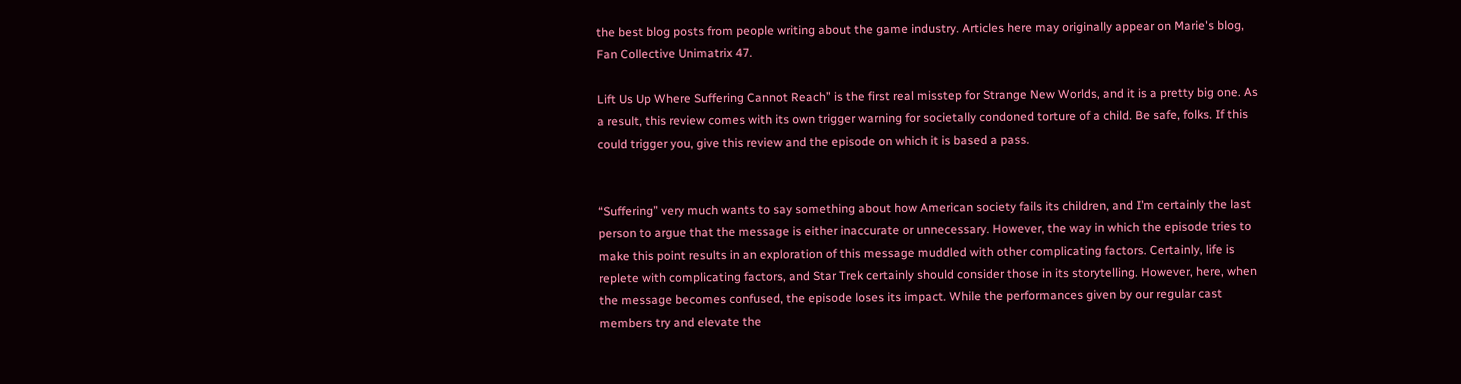the best blog posts from people writing about the game industry. Articles here may originally appear on Marie's blog, Fan Collective Unimatrix 47.

Lift Us Up Where Suffering Cannot Reach” is the first real misstep for Strange New Worlds, and it is a pretty big one. As a result, this review comes with its own trigger warning for societally condoned torture of a child. Be safe, folks. If this could trigger you, give this review and the episode on which it is based a pass.


“Suffering” very much wants to say something about how American society fails its children, and I’m certainly the last person to argue that the message is either inaccurate or unnecessary. However, the way in which the episode tries to make this point results in an exploration of this message muddled with other complicating factors. Certainly, life is replete with complicating factors, and Star Trek certainly should consider those in its storytelling. However, here, when the message becomes confused, the episode loses its impact. While the performances given by our regular cast members try and elevate the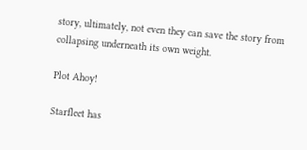story, ultimately, not even they can save the story from collapsing underneath its own weight.

Plot Ahoy!

Starfleet has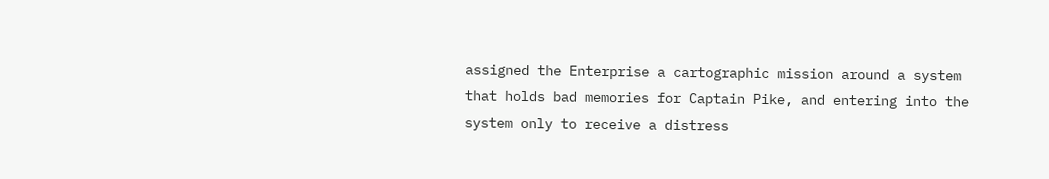assigned the Enterprise a cartographic mission around a system that holds bad memories for Captain Pike, and entering into the system only to receive a distress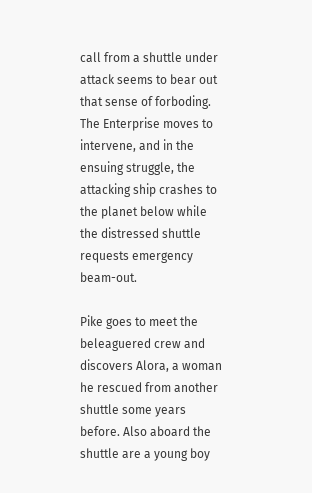call from a shuttle under attack seems to bear out that sense of forboding. The Enterprise moves to intervene, and in the ensuing struggle, the attacking ship crashes to the planet below while the distressed shuttle requests emergency beam-out.

Pike goes to meet the beleaguered crew and discovers Alora, a woman he rescued from another shuttle some years before. Also aboard the shuttle are a young boy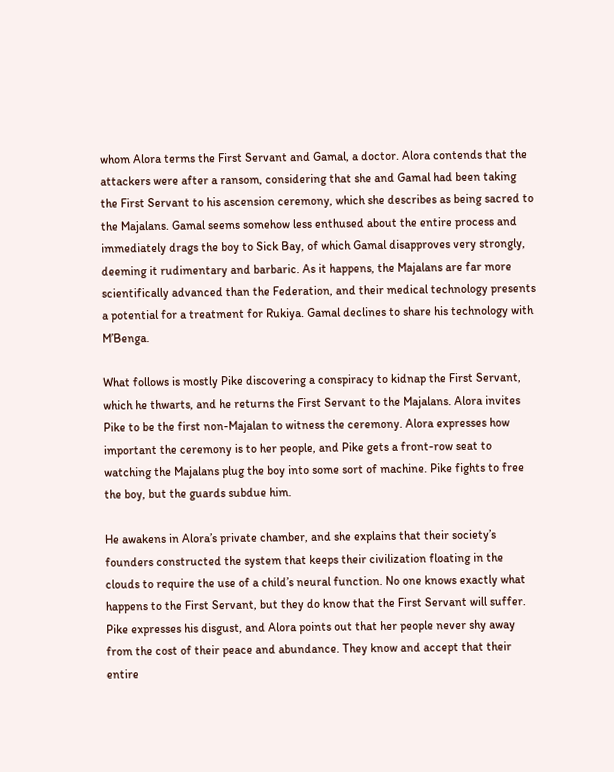whom Alora terms the First Servant and Gamal, a doctor. Alora contends that the attackers were after a ransom, considering that she and Gamal had been taking the First Servant to his ascension ceremony, which she describes as being sacred to the Majalans. Gamal seems somehow less enthused about the entire process and immediately drags the boy to Sick Bay, of which Gamal disapproves very strongly, deeming it rudimentary and barbaric. As it happens, the Majalans are far more scientifically advanced than the Federation, and their medical technology presents a potential for a treatment for Rukiya. Gamal declines to share his technology with M’Benga.

What follows is mostly Pike discovering a conspiracy to kidnap the First Servant, which he thwarts, and he returns the First Servant to the Majalans. Alora invites Pike to be the first non-Majalan to witness the ceremony. Alora expresses how important the ceremony is to her people, and Pike gets a front-row seat to watching the Majalans plug the boy into some sort of machine. Pike fights to free the boy, but the guards subdue him.

He awakens in Alora’s private chamber, and she explains that their society’s founders constructed the system that keeps their civilization floating in the clouds to require the use of a child’s neural function. No one knows exactly what happens to the First Servant, but they do know that the First Servant will suffer. Pike expresses his disgust, and Alora points out that her people never shy away from the cost of their peace and abundance. They know and accept that their entire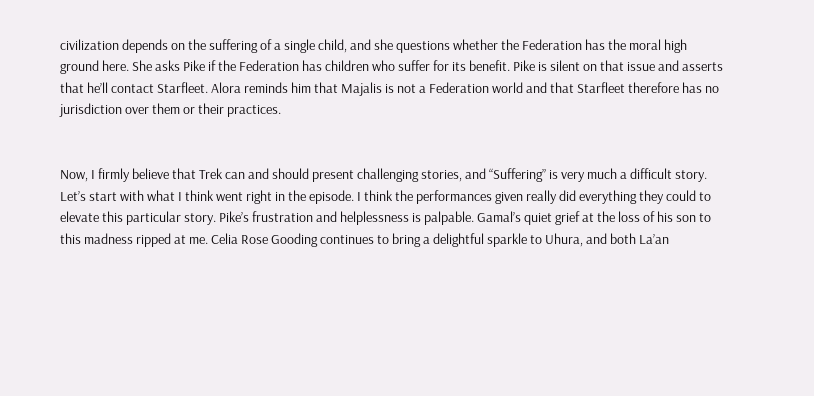civilization depends on the suffering of a single child, and she questions whether the Federation has the moral high ground here. She asks Pike if the Federation has children who suffer for its benefit. Pike is silent on that issue and asserts that he’ll contact Starfleet. Alora reminds him that Majalis is not a Federation world and that Starfleet therefore has no jurisdiction over them or their practices.


Now, I firmly believe that Trek can and should present challenging stories, and “Suffering” is very much a difficult story. Let’s start with what I think went right in the episode. I think the performances given really did everything they could to elevate this particular story. Pike’s frustration and helplessness is palpable. Gamal’s quiet grief at the loss of his son to this madness ripped at me. Celia Rose Gooding continues to bring a delightful sparkle to Uhura, and both La’an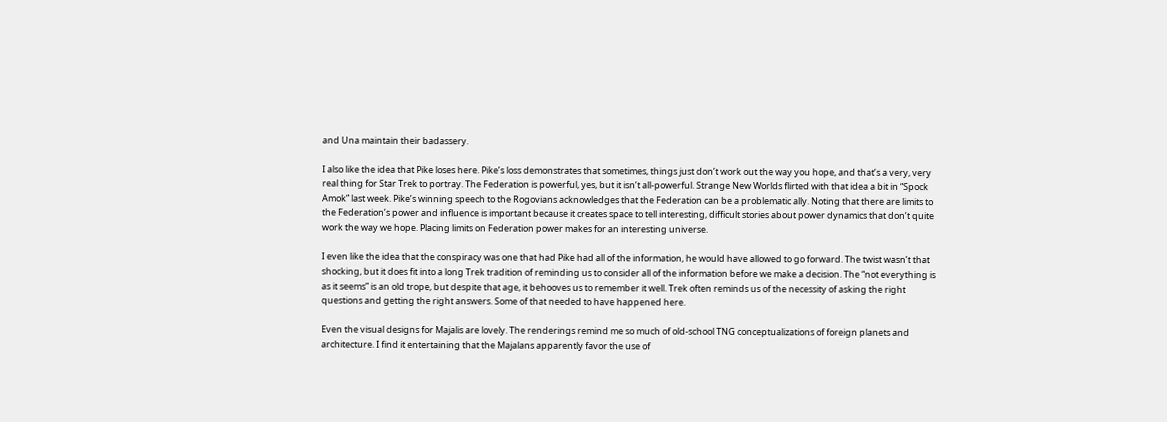and Una maintain their badassery.

I also like the idea that Pike loses here. Pike’s loss demonstrates that sometimes, things just don’t work out the way you hope, and that’s a very, very real thing for Star Trek to portray. The Federation is powerful, yes, but it isn’t all-powerful. Strange New Worlds flirted with that idea a bit in “Spock Amok” last week. Pike’s winning speech to the Rogovians acknowledges that the Federation can be a problematic ally. Noting that there are limits to the Federation’s power and influence is important because it creates space to tell interesting, difficult stories about power dynamics that don’t quite work the way we hope. Placing limits on Federation power makes for an interesting universe.

I even like the idea that the conspiracy was one that had Pike had all of the information, he would have allowed to go forward. The twist wasn’t that shocking, but it does fit into a long Trek tradition of reminding us to consider all of the information before we make a decision. The “not everything is as it seems” is an old trope, but despite that age, it behooves us to remember it well. Trek often reminds us of the necessity of asking the right questions and getting the right answers. Some of that needed to have happened here.

Even the visual designs for Majalis are lovely. The renderings remind me so much of old-school TNG conceptualizations of foreign planets and architecture. I find it entertaining that the Majalans apparently favor the use of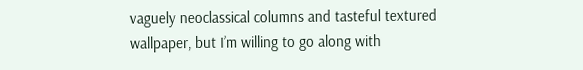vaguely neoclassical columns and tasteful textured wallpaper, but I’m willing to go along with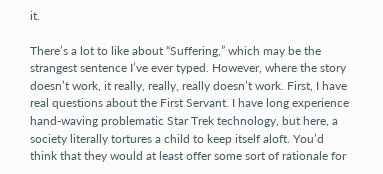it.

There’s a lot to like about “Suffering,” which may be the strangest sentence I’ve ever typed. However, where the story doesn’t work, it really, really, really doesn’t work. First, I have real questions about the First Servant. I have long experience hand-waving problematic Star Trek technology, but here, a society literally tortures a child to keep itself aloft. You’d think that they would at least offer some sort of rationale for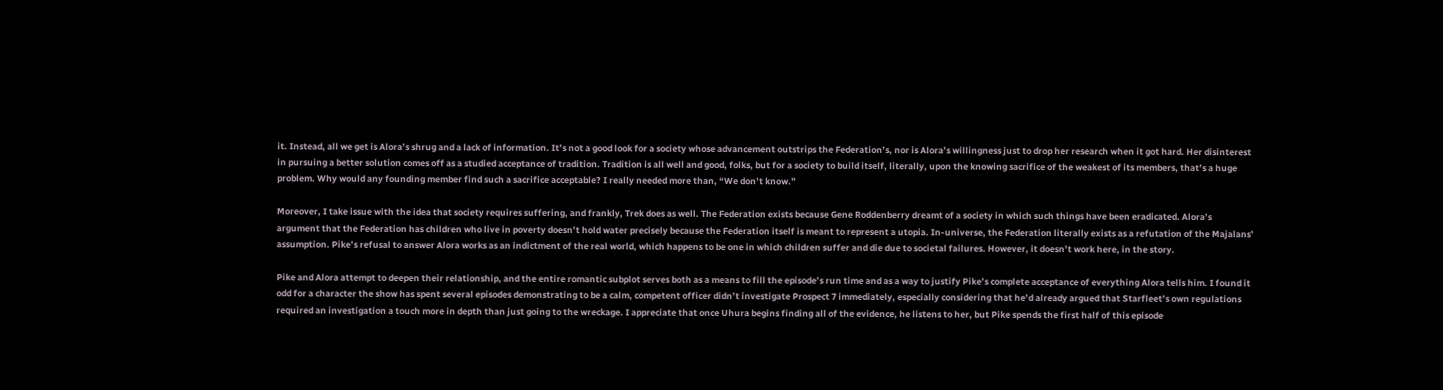it. Instead, all we get is Alora’s shrug and a lack of information. It’s not a good look for a society whose advancement outstrips the Federation’s, nor is Alora’s willingness just to drop her research when it got hard. Her disinterest in pursuing a better solution comes off as a studied acceptance of tradition. Tradition is all well and good, folks, but for a society to build itself, literally, upon the knowing sacrifice of the weakest of its members, that’s a huge problem. Why would any founding member find such a sacrifice acceptable? I really needed more than, “We don’t know.”

Moreover, I take issue with the idea that society requires suffering, and frankly, Trek does as well. The Federation exists because Gene Roddenberry dreamt of a society in which such things have been eradicated. Alora’s argument that the Federation has children who live in poverty doesn’t hold water precisely because the Federation itself is meant to represent a utopia. In-universe, the Federation literally exists as a refutation of the Majalans’ assumption. Pike’s refusal to answer Alora works as an indictment of the real world, which happens to be one in which children suffer and die due to societal failures. However, it doesn’t work here, in the story.

Pike and Alora attempt to deepen their relationship, and the entire romantic subplot serves both as a means to fill the episode’s run time and as a way to justify Pike’s complete acceptance of everything Alora tells him. I found it odd for a character the show has spent several episodes demonstrating to be a calm, competent officer didn’t investigate Prospect 7 immediately, especially considering that he’d already argued that Starfleet’s own regulations required an investigation a touch more in depth than just going to the wreckage. I appreciate that once Uhura begins finding all of the evidence, he listens to her, but Pike spends the first half of this episode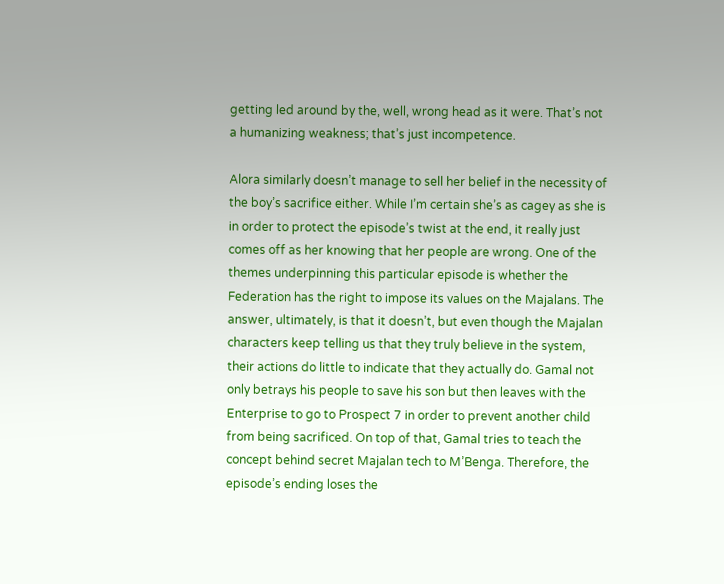getting led around by the, well, wrong head as it were. That’s not a humanizing weakness; that’s just incompetence.

Alora similarly doesn’t manage to sell her belief in the necessity of the boy’s sacrifice either. While I’m certain she’s as cagey as she is in order to protect the episode’s twist at the end, it really just comes off as her knowing that her people are wrong. One of the themes underpinning this particular episode is whether the Federation has the right to impose its values on the Majalans. The answer, ultimately, is that it doesn’t, but even though the Majalan characters keep telling us that they truly believe in the system, their actions do little to indicate that they actually do. Gamal not only betrays his people to save his son but then leaves with the Enterprise to go to Prospect 7 in order to prevent another child from being sacrificed. On top of that, Gamal tries to teach the concept behind secret Majalan tech to M’Benga. Therefore, the episode’s ending loses the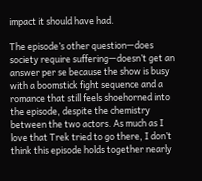impact it should have had.

The episode’s other question—does society require suffering—doesn’t get an answer per se because the show is busy with a boomstick fight sequence and a romance that still feels shoehorned into the episode, despite the chemistry between the two actors. As much as I love that Trek tried to go there, I don’t think this episode holds together nearly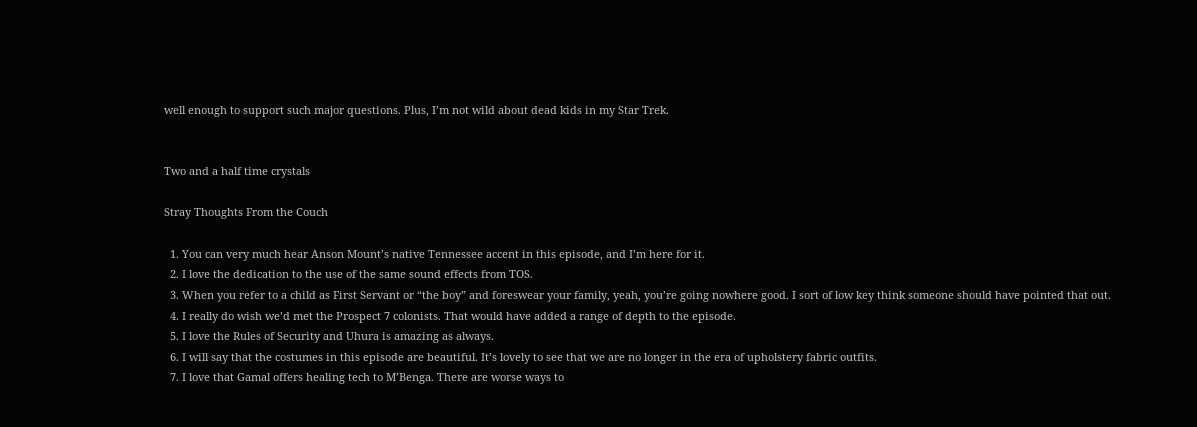well enough to support such major questions. Plus, I’m not wild about dead kids in my Star Trek.


Two and a half time crystals

Stray Thoughts From the Couch

  1. You can very much hear Anson Mount’s native Tennessee accent in this episode, and I’m here for it.
  2. I love the dedication to the use of the same sound effects from TOS.
  3. When you refer to a child as First Servant or “the boy” and foreswear your family, yeah, you’re going nowhere good. I sort of low key think someone should have pointed that out.
  4. I really do wish we’d met the Prospect 7 colonists. That would have added a range of depth to the episode.
  5. I love the Rules of Security and Uhura is amazing as always.
  6. I will say that the costumes in this episode are beautiful. It’s lovely to see that we are no longer in the era of upholstery fabric outfits.
  7. I love that Gamal offers healing tech to M’Benga. There are worse ways to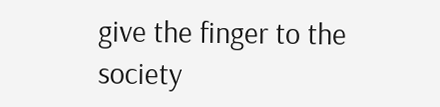give the finger to the society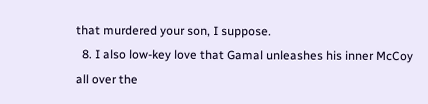that murdered your son, I suppose.
  8. I also low-key love that Gamal unleashes his inner McCoy all over the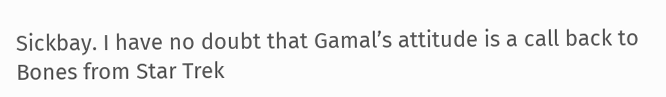Sickbay. I have no doubt that Gamal’s attitude is a call back to Bones from Star Trek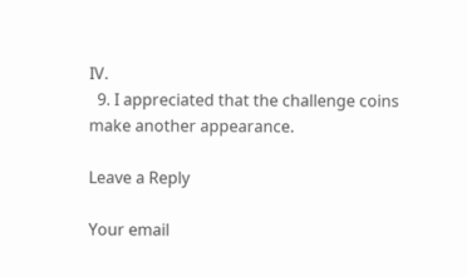IV.
  9. I appreciated that the challenge coins make another appearance.

Leave a Reply

Your email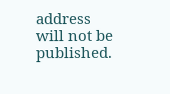address will not be published.